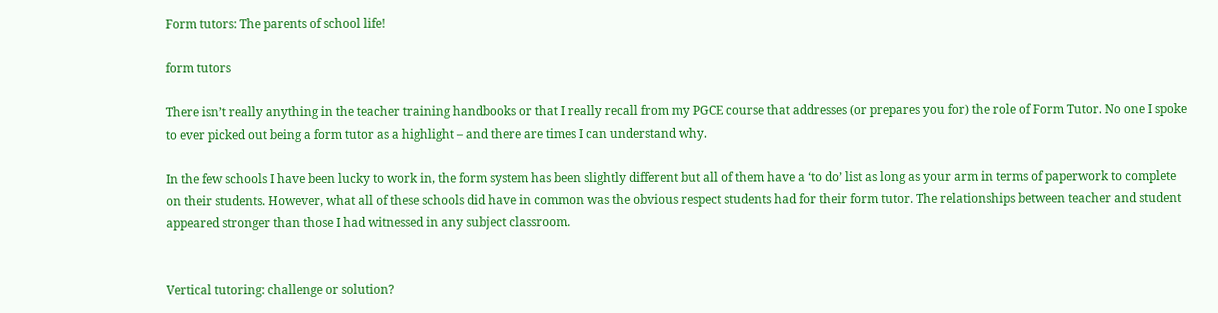Form tutors: The parents of school life!

form tutors

There isn’t really anything in the teacher training handbooks or that I really recall from my PGCE course that addresses (or prepares you for) the role of Form Tutor. No one I spoke to ever picked out being a form tutor as a highlight – and there are times I can understand why.

In the few schools I have been lucky to work in, the form system has been slightly different but all of them have a ‘to do’ list as long as your arm in terms of paperwork to complete on their students. However, what all of these schools did have in common was the obvious respect students had for their form tutor. The relationships between teacher and student appeared stronger than those I had witnessed in any subject classroom.


Vertical tutoring: challenge or solution?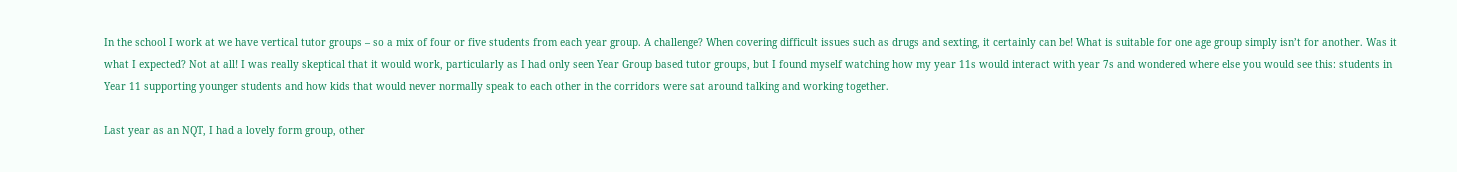In the school I work at we have vertical tutor groups – so a mix of four or five students from each year group. A challenge? When covering difficult issues such as drugs and sexting, it certainly can be! What is suitable for one age group simply isn’t for another. Was it what I expected? Not at all! I was really skeptical that it would work, particularly as I had only seen Year Group based tutor groups, but I found myself watching how my year 11s would interact with year 7s and wondered where else you would see this: students in Year 11 supporting younger students and how kids that would never normally speak to each other in the corridors were sat around talking and working together.

Last year as an NQT, I had a lovely form group, other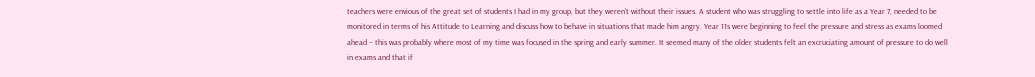teachers were envious of the great set of students I had in my group, but they weren’t without their issues. A student who was struggling to settle into life as a Year 7, needed to be monitored in terms of his Attitude to Learning and discuss how to behave in situations that made him angry. Year 11s were beginning to feel the pressure and stress as exams loomed ahead – this was probably where most of my time was focused in the spring and early summer. It seemed many of the older students felt an excruciating amount of pressure to do well in exams and that if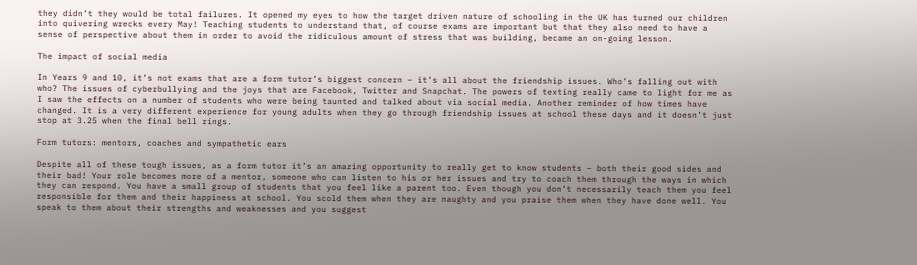they didn’t they would be total failures. It opened my eyes to how the target driven nature of schooling in the UK has turned our children into quivering wrecks every May! Teaching students to understand that, of course exams are important but that they also need to have a sense of perspective about them in order to avoid the ridiculous amount of stress that was building, became an on-going lesson.

The impact of social media

In Years 9 and 10, it’s not exams that are a form tutor’s biggest concern – it’s all about the friendship issues. Who’s falling out with who? The issues of cyberbullying and the joys that are Facebook, Twitter and Snapchat. The powers of texting really came to light for me as I saw the effects on a number of students who were being taunted and talked about via social media. Another reminder of how times have changed. It is a very different experience for young adults when they go through friendship issues at school these days and it doesn’t just stop at 3.25 when the final bell rings.

Form tutors: mentors, coaches and sympathetic ears

Despite all of these tough issues, as a form tutor it’s an amazing opportunity to really get to know students – both their good sides and their bad! Your role becomes more of a mentor, someone who can listen to his or her issues and try to coach them through the ways in which they can respond. You have a small group of students that you feel like a parent too. Even though you don’t necessarily teach them you feel responsible for them and their happiness at school. You scold them when they are naughty and you praise them when they have done well. You speak to them about their strengths and weaknesses and you suggest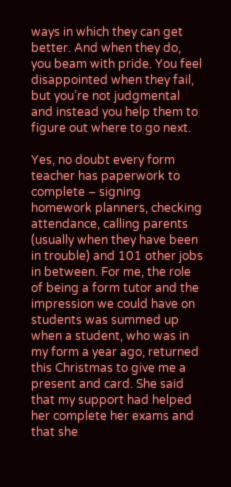ways in which they can get better. And when they do, you beam with pride. You feel disappointed when they fail, but you’re not judgmental and instead you help them to figure out where to go next.

Yes, no doubt every form teacher has paperwork to complete – signing homework planners, checking attendance, calling parents (usually when they have been in trouble) and 101 other jobs in between. For me, the role of being a form tutor and the impression we could have on students was summed up when a student, who was in my form a year ago, returned this Christmas to give me a present and card. She said that my support had helped her complete her exams and that she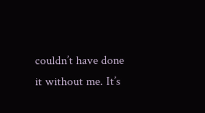couldn’t have done it without me. It’s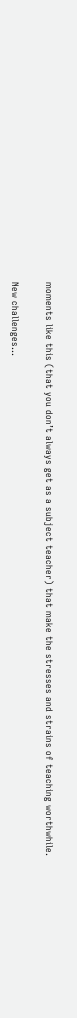moments like this (that you don’t always get as a subject teacher) that make the stresses and strains of teaching worthwhile.

New challenges…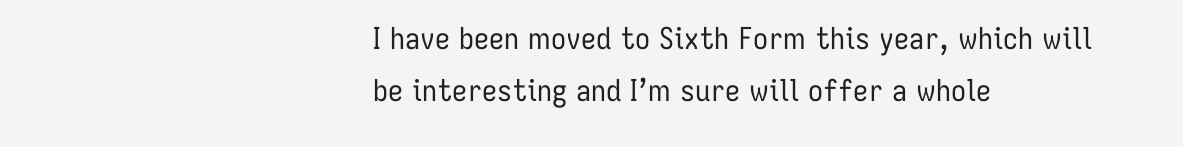I have been moved to Sixth Form this year, which will be interesting and I’m sure will offer a whole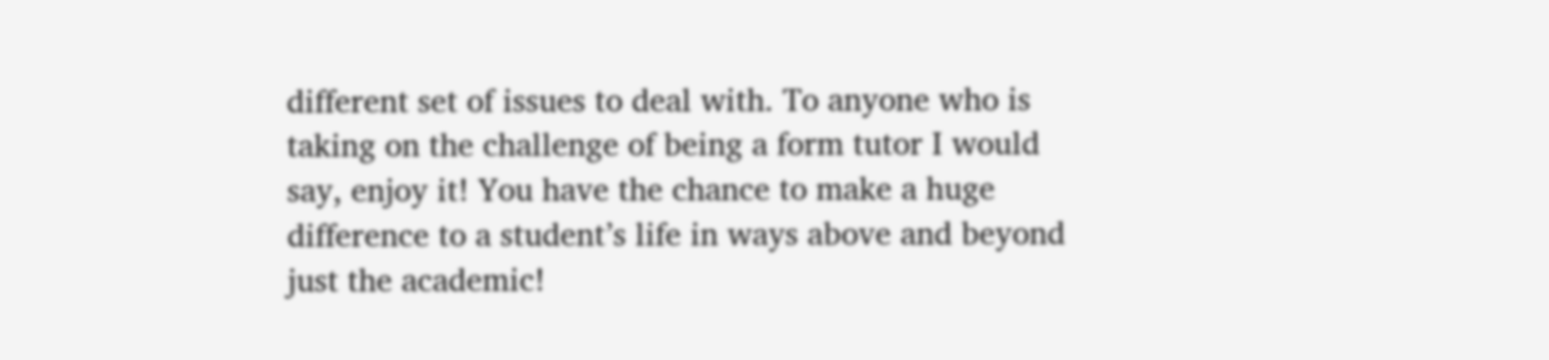different set of issues to deal with. To anyone who is taking on the challenge of being a form tutor I would say, enjoy it! You have the chance to make a huge difference to a student’s life in ways above and beyond just the academic!